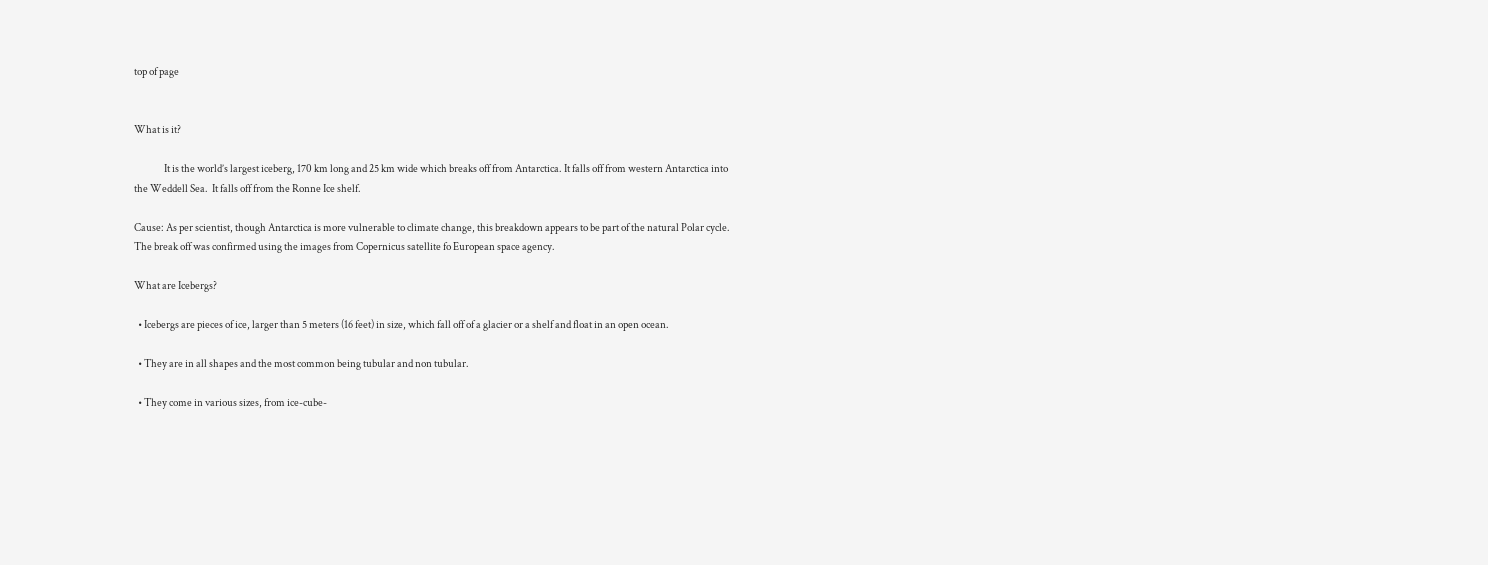top of page


What is it?

               It is the world’s largest iceberg, 170 km long and 25 km wide which breaks off from Antarctica. It falls off from western Antarctica into the Weddell Sea.  It falls off from the Ronne Ice shelf.

Cause: As per scientist, though Antarctica is more vulnerable to climate change, this breakdown appears to be part of the natural Polar cycle. The break off was confirmed using the images from Copernicus satellite fo European space agency.

What are Icebergs?

  • Icebergs are pieces of ice, larger than 5 meters (16 feet) in size, which fall off of a glacier or a shelf and float in an open ocean.

  • They are in all shapes and the most common being tubular and non tubular.

  • They come in various sizes, from ice-cube-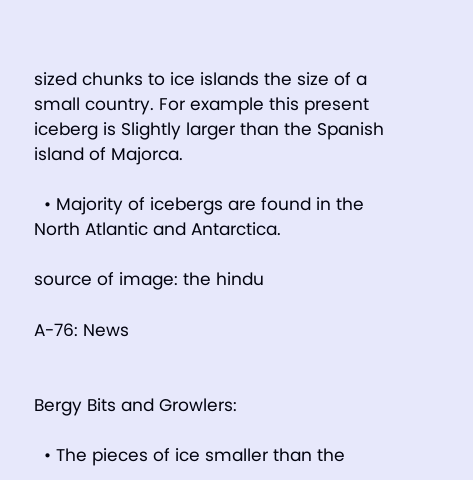sized chunks to ice islands the size of a small country. For example this present iceberg is Slightly larger than the Spanish island of Majorca.

  • Majority of icebergs are found in the North Atlantic and Antarctica.

source of image: the hindu

A-76: News


Bergy Bits and Growlers:

  • The pieces of ice smaller than the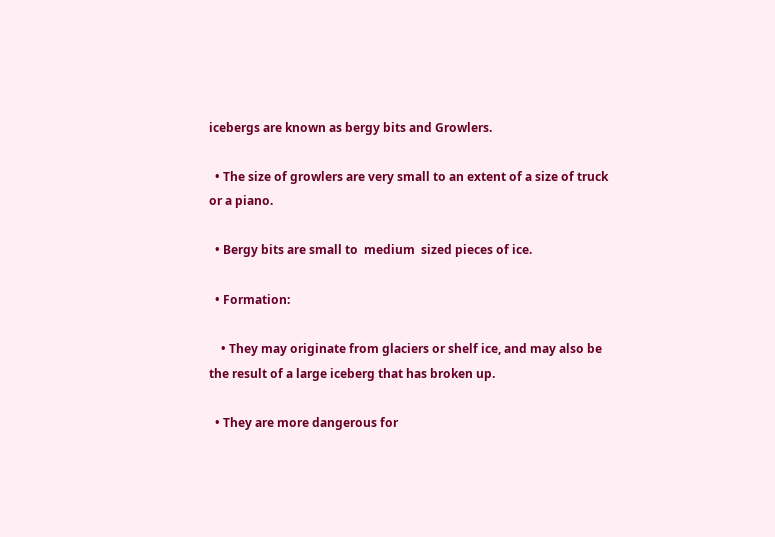icebergs are known as bergy bits and Growlers.

  • The size of growlers are very small to an extent of a size of truck or a piano.

  • Bergy bits are small to  medium  sized pieces of ice.

  • Formation:

    • They may originate from glaciers or shelf ice, and may also be the result of a large iceberg that has broken up.

  • They are more dangerous for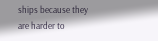ships because they are harder to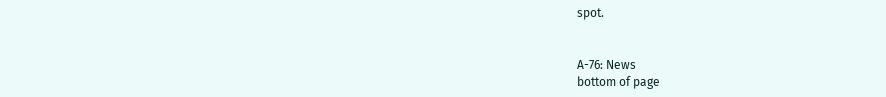spot.


A-76: News
bottom of page